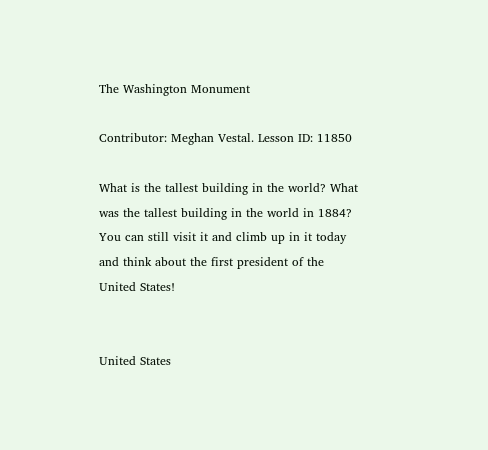The Washington Monument

Contributor: Meghan Vestal. Lesson ID: 11850

What is the tallest building in the world? What was the tallest building in the world in 1884? You can still visit it and climb up in it today and think about the first president of the United States!


United States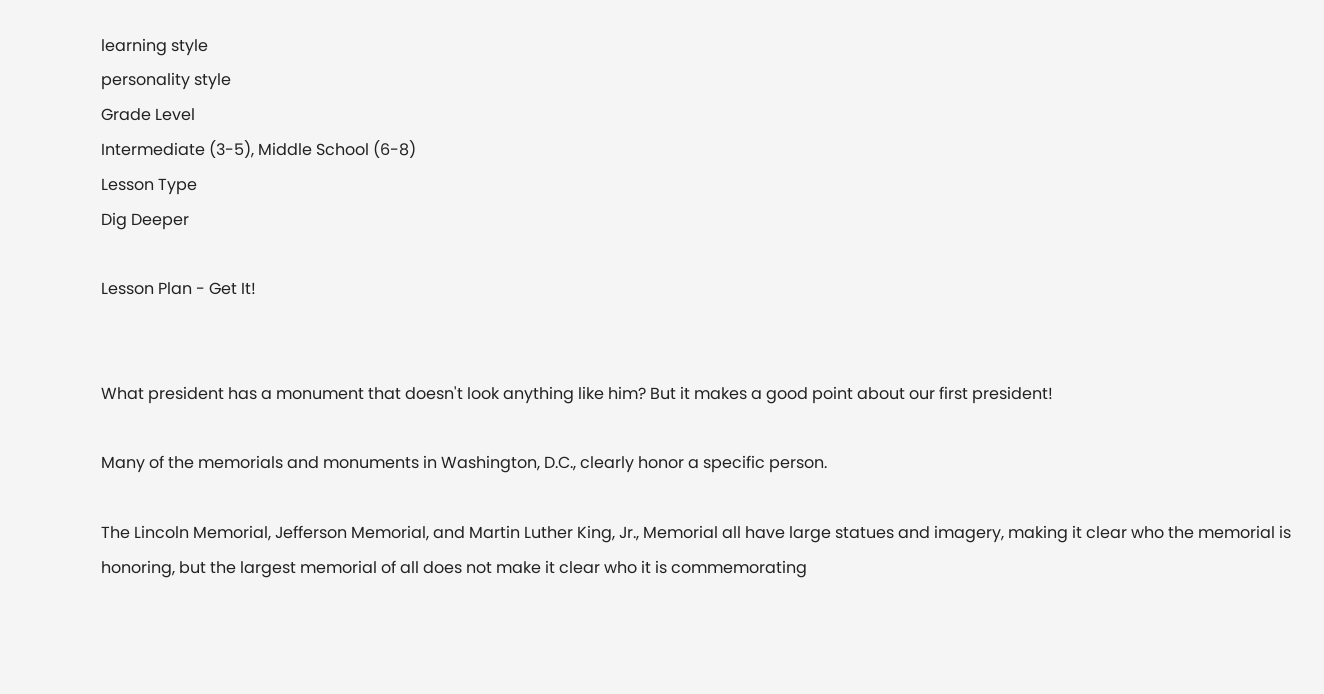learning style
personality style
Grade Level
Intermediate (3-5), Middle School (6-8)
Lesson Type
Dig Deeper

Lesson Plan - Get It!


What president has a monument that doesn't look anything like him? But it makes a good point about our first president!

Many of the memorials and monuments in Washington, D.C., clearly honor a specific person.

The Lincoln Memorial, Jefferson Memorial, and Martin Luther King, Jr., Memorial all have large statues and imagery, making it clear who the memorial is honoring, but the largest memorial of all does not make it clear who it is commemorating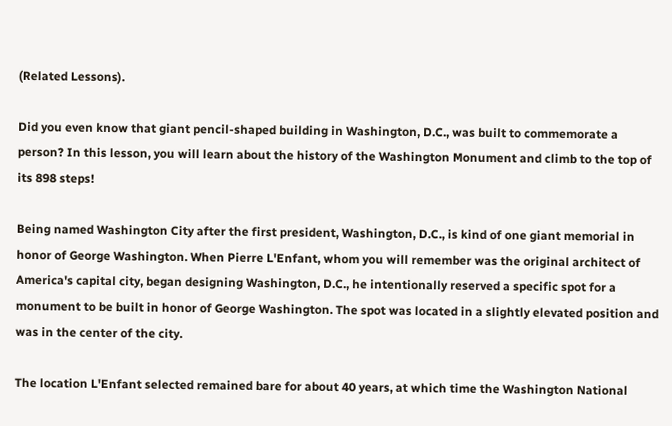(Related Lessons).

Did you even know that giant pencil-shaped building in Washington, D.C., was built to commemorate a person? In this lesson, you will learn about the history of the Washington Monument and climb to the top of its 898 steps!

Being named Washington City after the first president, Washington, D.C., is kind of one giant memorial in honor of George Washington. When Pierre L'Enfant, whom you will remember was the original architect of America's capital city, began designing Washington, D.C., he intentionally reserved a specific spot for a monument to be built in honor of George Washington. The spot was located in a slightly elevated position and was in the center of the city.

The location L'Enfant selected remained bare for about 40 years, at which time the Washington National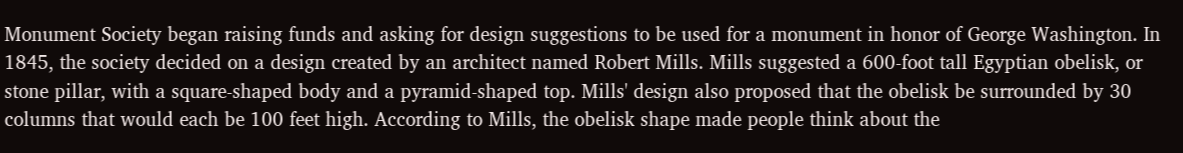Monument Society began raising funds and asking for design suggestions to be used for a monument in honor of George Washington. In 1845, the society decided on a design created by an architect named Robert Mills. Mills suggested a 600-foot tall Egyptian obelisk, or stone pillar, with a square-shaped body and a pyramid-shaped top. Mills' design also proposed that the obelisk be surrounded by 30 columns that would each be 100 feet high. According to Mills, the obelisk shape made people think about the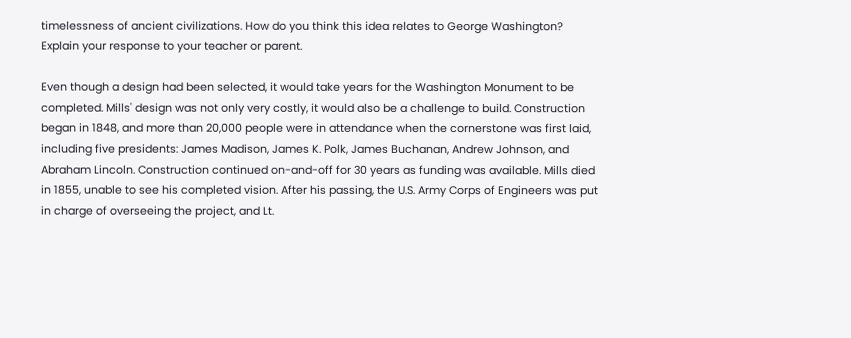timelessness of ancient civilizations. How do you think this idea relates to George Washington? Explain your response to your teacher or parent.

Even though a design had been selected, it would take years for the Washington Monument to be completed. Mills' design was not only very costly, it would also be a challenge to build. Construction began in 1848, and more than 20,000 people were in attendance when the cornerstone was first laid, including five presidents: James Madison, James K. Polk, James Buchanan, Andrew Johnson, and Abraham Lincoln. Construction continued on-and-off for 30 years as funding was available. Mills died in 1855, unable to see his completed vision. After his passing, the U.S. Army Corps of Engineers was put in charge of overseeing the project, and Lt.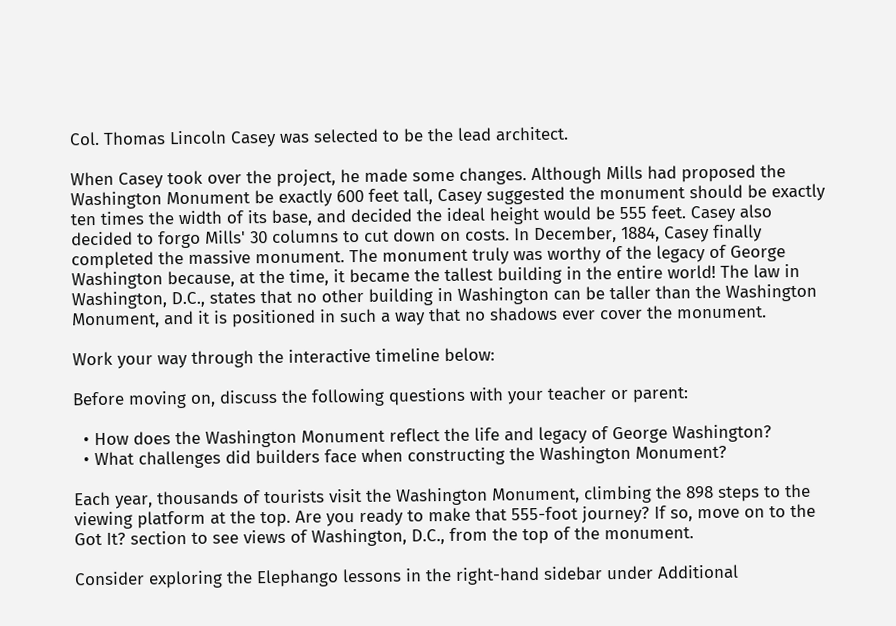Col. Thomas Lincoln Casey was selected to be the lead architect.

When Casey took over the project, he made some changes. Although Mills had proposed the Washington Monument be exactly 600 feet tall, Casey suggested the monument should be exactly ten times the width of its base, and decided the ideal height would be 555 feet. Casey also decided to forgo Mills' 30 columns to cut down on costs. In December, 1884, Casey finally completed the massive monument. The monument truly was worthy of the legacy of George Washington because, at the time, it became the tallest building in the entire world! The law in Washington, D.C., states that no other building in Washington can be taller than the Washington Monument, and it is positioned in such a way that no shadows ever cover the monument.

Work your way through the interactive timeline below:

Before moving on, discuss the following questions with your teacher or parent:

  • How does the Washington Monument reflect the life and legacy of George Washington?
  • What challenges did builders face when constructing the Washington Monument?

Each year, thousands of tourists visit the Washington Monument, climbing the 898 steps to the viewing platform at the top. Are you ready to make that 555-foot journey? If so, move on to the Got It? section to see views of Washington, D.C., from the top of the monument.

Consider exploring the Elephango lessons in the right-hand sidebar under Additional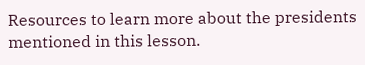Resources to learn more about the presidents mentioned in this lesson.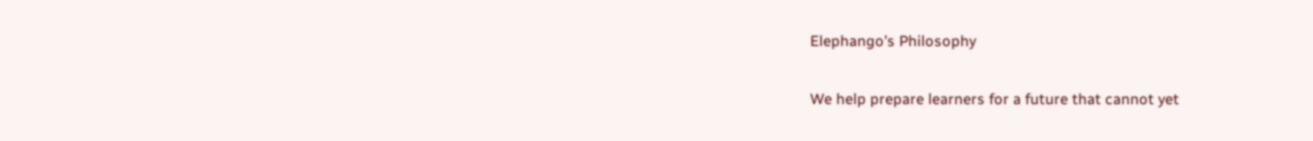Elephango's Philosophy

We help prepare learners for a future that cannot yet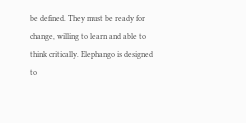be defined. They must be ready for change, willing to learn and able to think critically. Elephango is designed to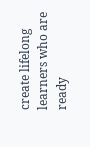create lifelong learners who are ready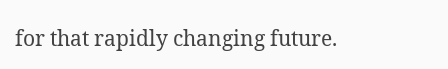for that rapidly changing future.